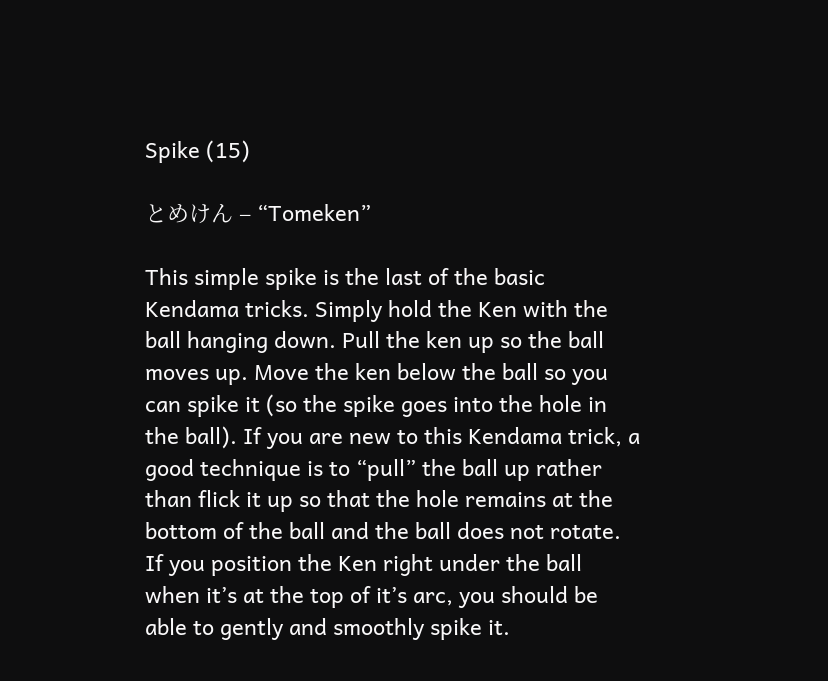Spike (15)

とめけん – “Tomeken”

This simple spike is the last of the basic Kendama tricks. Simply hold the Ken with the ball hanging down. Pull the ken up so the ball moves up. Move the ken below the ball so you can spike it (so the spike goes into the hole in the ball). If you are new to this Kendama trick, a good technique is to “pull” the ball up rather than flick it up so that the hole remains at the bottom of the ball and the ball does not rotate. If you position the Ken right under the ball when it’s at the top of it’s arc, you should be able to gently and smoothly spike it.